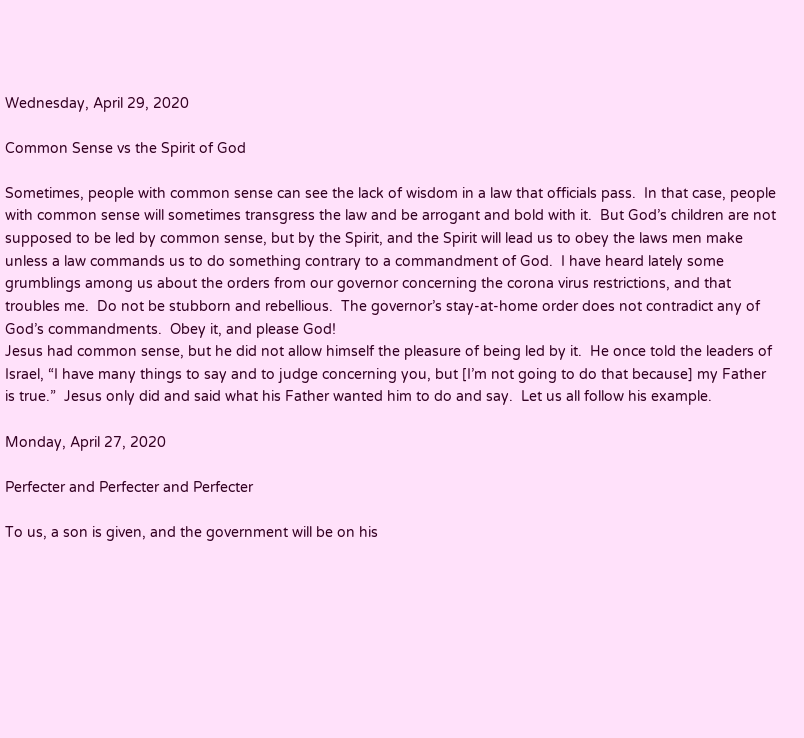Wednesday, April 29, 2020

Common Sense vs the Spirit of God

Sometimes, people with common sense can see the lack of wisdom in a law that officials pass.  In that case, people with common sense will sometimes transgress the law and be arrogant and bold with it.  But God’s children are not supposed to be led by common sense, but by the Spirit, and the Spirit will lead us to obey the laws men make unless a law commands us to do something contrary to a commandment of God.  I have heard lately some grumblings among us about the orders from our governor concerning the corona virus restrictions, and that troubles me.  Do not be stubborn and rebellious.  The governor’s stay-at-home order does not contradict any of God’s commandments.  Obey it, and please God!
Jesus had common sense, but he did not allow himself the pleasure of being led by it.  He once told the leaders of Israel, “I have many things to say and to judge concerning you, but [I’m not going to do that because] my Father is true.”  Jesus only did and said what his Father wanted him to do and say.  Let us all follow his example.

Monday, April 27, 2020

Perfecter and Perfecter and Perfecter

To us, a son is given, and the government will be on his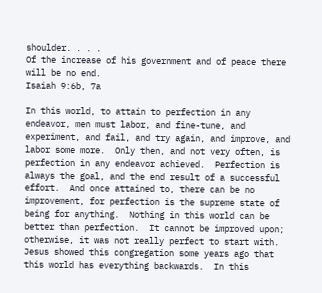shoulder. . . .
Of the increase of his government and of peace there will be no end.
Isaiah 9:6b, 7a

In this world, to attain to perfection in any endeavor, men must labor, and fine-tune, and experiment, and fail, and try again, and improve, and labor some more.  Only then, and not very often, is perfection in any endeavor achieved.  Perfection is always the goal, and the end result of a successful effort.  And once attained to, there can be no improvement, for perfection is the supreme state of being for anything.  Nothing in this world can be better than perfection.  It cannot be improved upon; otherwise, it was not really perfect to start with.
Jesus showed this congregation some years ago that this world has everything backwards.  In this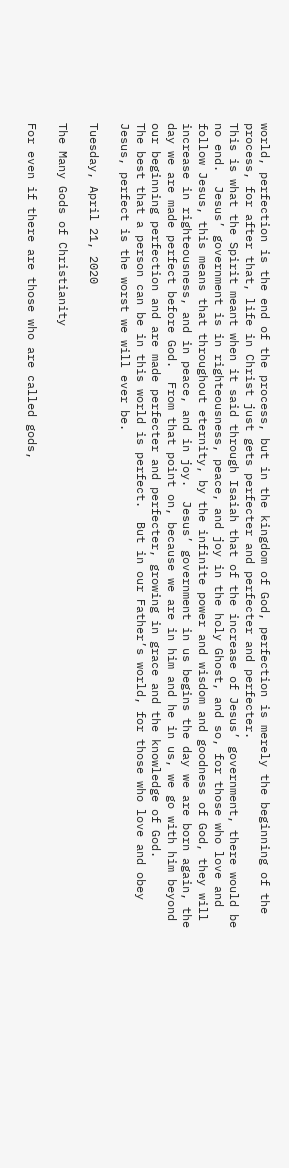world, perfection is the end of the process, but in the kingdom of God, perfection is merely the beginning of the process, for after that, life in Christ just gets perfecter and perfecter and perfecter.
This is what the Spirit meant when it said through Isaiah that of the increase of Jesus’ government, there would be no end.  Jesus’ government is in righteousness, peace, and joy in the holy Ghost, and so, for those who love and follow Jesus, this means that throughout eternity, by the infinite power and wisdom and goodness of God, they will increase in righteousness, and in peace, and in joy.  Jesus’ government in us begins the day we are born again, the day we are made perfect before God.  From that point on, because we are in him and he in us, we go with him beyond our beginning perfection and are made perfecter and perfecter, growing in grace and the knowledge of God.
The best that a person can be in this world is perfect.  But in our Father’s world, for those who love and obey Jesus, perfect is the worst we will ever be.

Tuesday, April 21, 2020

The Many Gods of Christianity

For even if there are those who are called gods,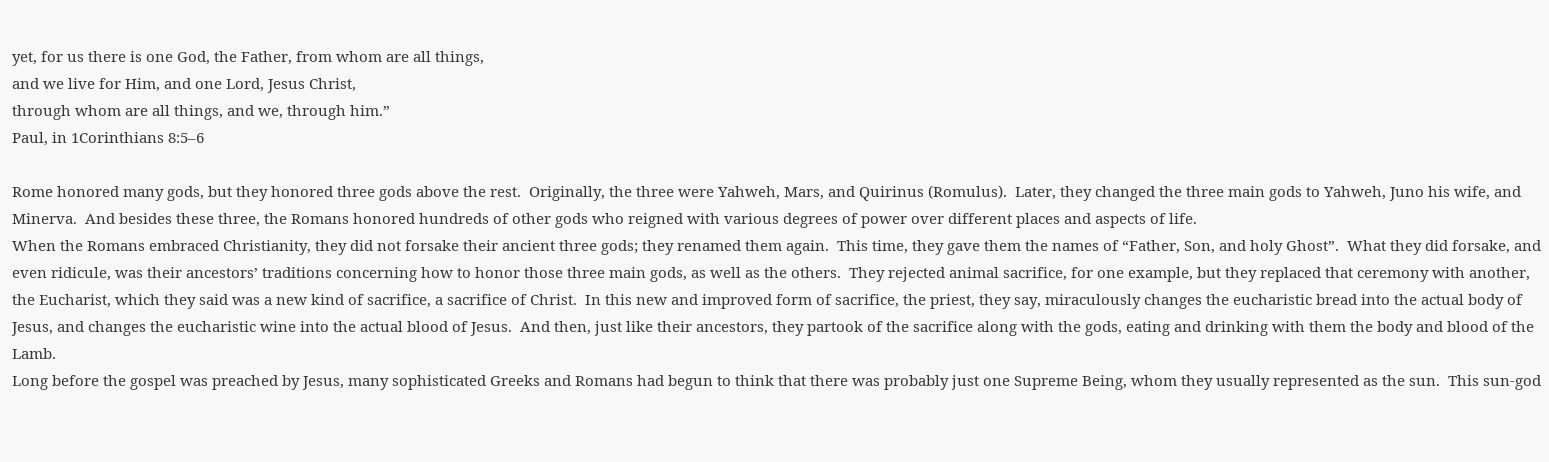yet, for us there is one God, the Father, from whom are all things,
and we live for Him, and one Lord, Jesus Christ,
through whom are all things, and we, through him.”
Paul, in 1Corinthians 8:5–6

Rome honored many gods, but they honored three gods above the rest.  Originally, the three were Yahweh, Mars, and Quirinus (Romulus).  Later, they changed the three main gods to Yahweh, Juno his wife, and Minerva.  And besides these three, the Romans honored hundreds of other gods who reigned with various degrees of power over different places and aspects of life.
When the Romans embraced Christianity, they did not forsake their ancient three gods; they renamed them again.  This time, they gave them the names of “Father, Son, and holy Ghost”.  What they did forsake, and even ridicule, was their ancestors’ traditions concerning how to honor those three main gods, as well as the others.  They rejected animal sacrifice, for one example, but they replaced that ceremony with another, the Eucharist, which they said was a new kind of sacrifice, a sacrifice of Christ.  In this new and improved form of sacrifice, the priest, they say, miraculously changes the eucharistic bread into the actual body of Jesus, and changes the eucharistic wine into the actual blood of Jesus.  And then, just like their ancestors, they partook of the sacrifice along with the gods, eating and drinking with them the body and blood of the Lamb.
Long before the gospel was preached by Jesus, many sophisticated Greeks and Romans had begun to think that there was probably just one Supreme Being, whom they usually represented as the sun.  This sun-god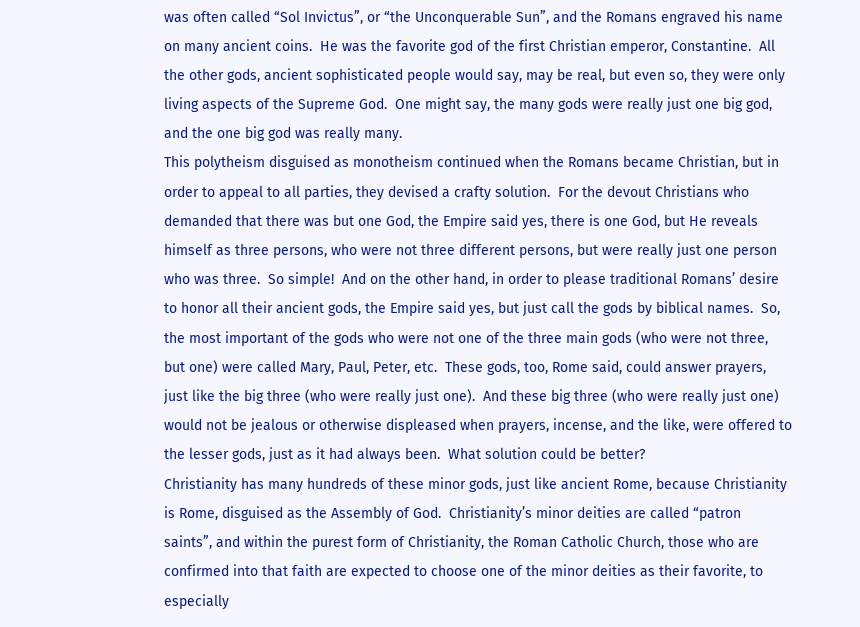was often called “Sol Invictus”, or “the Unconquerable Sun”, and the Romans engraved his name on many ancient coins.  He was the favorite god of the first Christian emperor, Constantine.  All the other gods, ancient sophisticated people would say, may be real, but even so, they were only living aspects of the Supreme God.  One might say, the many gods were really just one big god, and the one big god was really many.
This polytheism disguised as monotheism continued when the Romans became Christian, but in order to appeal to all parties, they devised a crafty solution.  For the devout Christians who demanded that there was but one God, the Empire said yes, there is one God, but He reveals himself as three persons, who were not three different persons, but were really just one person who was three.  So simple!  And on the other hand, in order to please traditional Romans’ desire to honor all their ancient gods, the Empire said yes, but just call the gods by biblical names.  So, the most important of the gods who were not one of the three main gods (who were not three, but one) were called Mary, Paul, Peter, etc.  These gods, too, Rome said, could answer prayers, just like the big three (who were really just one).  And these big three (who were really just one) would not be jealous or otherwise displeased when prayers, incense, and the like, were offered to the lesser gods, just as it had always been.  What solution could be better?
Christianity has many hundreds of these minor gods, just like ancient Rome, because Christianity is Rome, disguised as the Assembly of God.  Christianity’s minor deities are called “patron saints”, and within the purest form of Christianity, the Roman Catholic Church, those who are confirmed into that faith are expected to choose one of the minor deities as their favorite, to especially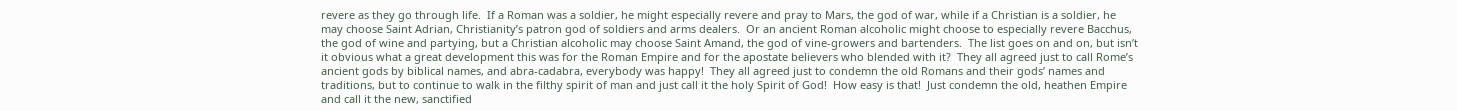revere as they go through life.  If a Roman was a soldier, he might especially revere and pray to Mars, the god of war, while if a Christian is a soldier, he may choose Saint Adrian, Christianity’s patron god of soldiers and arms dealers.  Or an ancient Roman alcoholic might choose to especially revere Bacchus, the god of wine and partying, but a Christian alcoholic may choose Saint Amand, the god of vine-growers and bartenders.  The list goes on and on, but isn’t it obvious what a great development this was for the Roman Empire and for the apostate believers who blended with it?  They all agreed just to call Rome’s ancient gods by biblical names, and abra-cadabra, everybody was happy!  They all agreed just to condemn the old Romans and their gods’ names and traditions, but to continue to walk in the filthy spirit of man and just call it the holy Spirit of God!  How easy is that!  Just condemn the old, heathen Empire and call it the new, sanctified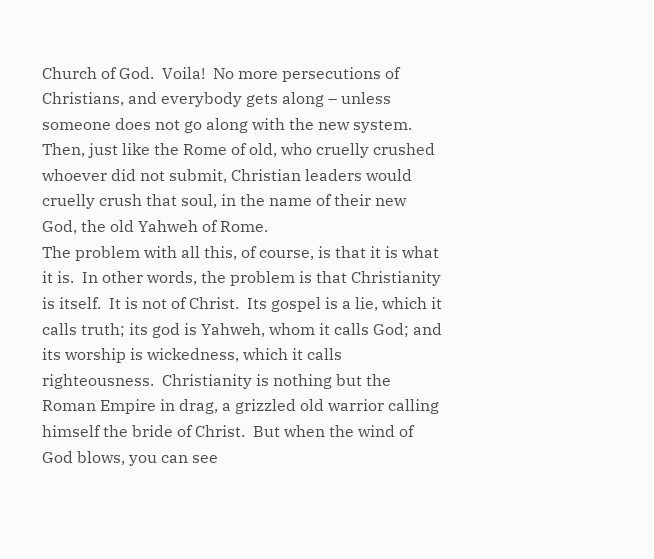Church of God.  Voila!  No more persecutions of Christians, and everybody gets along – unless someone does not go along with the new system.  Then, just like the Rome of old, who cruelly crushed whoever did not submit, Christian leaders would cruelly crush that soul, in the name of their new God, the old Yahweh of Rome.
The problem with all this, of course, is that it is what it is.  In other words, the problem is that Christianity is itself.  It is not of Christ.  Its gospel is a lie, which it calls truth; its god is Yahweh, whom it calls God; and its worship is wickedness, which it calls righteousness.  Christianity is nothing but the Roman Empire in drag, a grizzled old warrior calling himself the bride of Christ.  But when the wind of God blows, you can see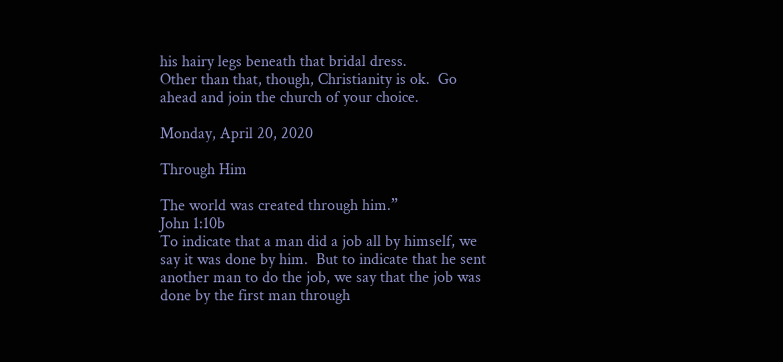his hairy legs beneath that bridal dress.
Other than that, though, Christianity is ok.  Go ahead and join the church of your choice.

Monday, April 20, 2020

Through Him

The world was created through him.”
John 1:10b
To indicate that a man did a job all by himself, we say it was done by him.  But to indicate that he sent another man to do the job, we say that the job was done by the first man through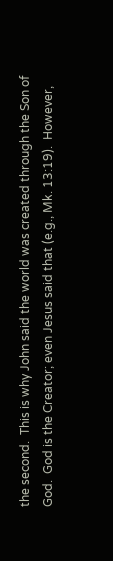the second.  This is why John said the world was created through the Son of God.  God is the Creator; even Jesus said that (e.g., Mk. 13:19).  However,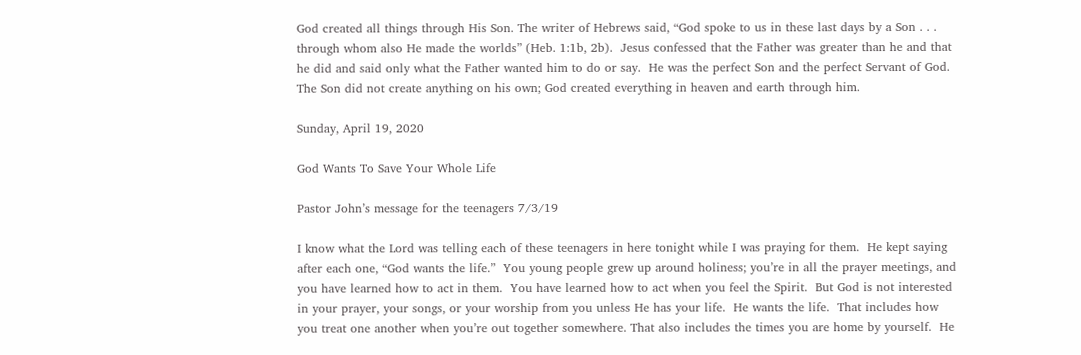God created all things through His Son. The writer of Hebrews said, “God spoke to us in these last days by a Son . . . through whom also He made the worlds” (Heb. 1:1b, 2b).  Jesus confessed that the Father was greater than he and that he did and said only what the Father wanted him to do or say.  He was the perfect Son and the perfect Servant of God.  The Son did not create anything on his own; God created everything in heaven and earth through him.

Sunday, April 19, 2020

God Wants To Save Your Whole Life

Pastor John’s message for the teenagers 7/3/19

I know what the Lord was telling each of these teenagers in here tonight while I was praying for them.  He kept saying after each one, “God wants the life.”  You young people grew up around holiness; you’re in all the prayer meetings, and you have learned how to act in them.  You have learned how to act when you feel the Spirit.  But God is not interested in your prayer, your songs, or your worship from you unless He has your life.  He wants the life.  That includes how you treat one another when you’re out together somewhere. That also includes the times you are home by yourself.  He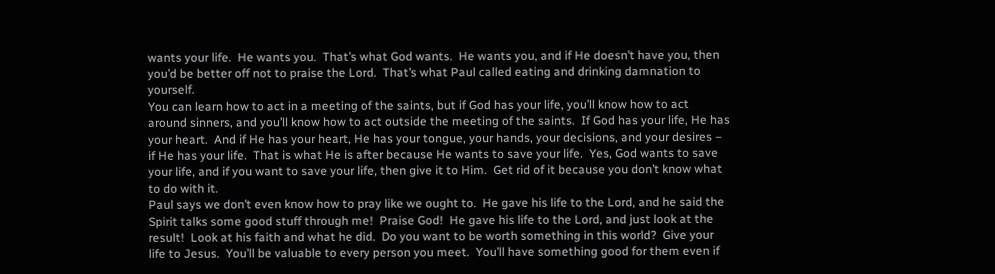wants your life.  He wants you.  That’s what God wants.  He wants you, and if He doesn’t have you, then you’d be better off not to praise the Lord.  That’s what Paul called eating and drinking damnation to yourself.
You can learn how to act in a meeting of the saints, but if God has your life, you’ll know how to act around sinners, and you’ll know how to act outside the meeting of the saints.  If God has your life, He has your heart.  And if He has your heart, He has your tongue, your hands, your decisions, and your desires – if He has your life.  That is what He is after because He wants to save your life.  Yes, God wants to save your life, and if you want to save your life, then give it to Him.  Get rid of it because you don’t know what to do with it.
Paul says we don’t even know how to pray like we ought to.  He gave his life to the Lord, and he said the Spirit talks some good stuff through me!  Praise God!  He gave his life to the Lord, and just look at the result!  Look at his faith and what he did.  Do you want to be worth something in this world?  Give your life to Jesus.  You’ll be valuable to every person you meet.  You’ll have something good for them even if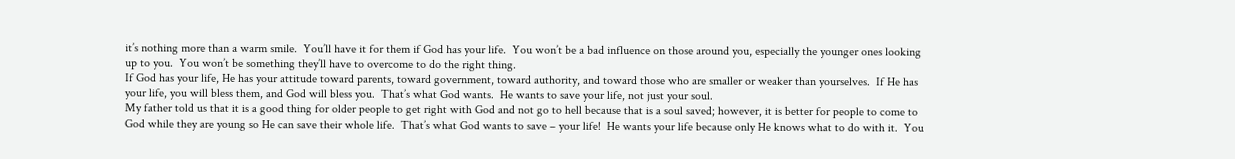it’s nothing more than a warm smile.  You’ll have it for them if God has your life.  You won’t be a bad influence on those around you, especially the younger ones looking up to you.  You won’t be something they’ll have to overcome to do the right thing.
If God has your life, He has your attitude toward parents, toward government, toward authority, and toward those who are smaller or weaker than yourselves.  If He has your life, you will bless them, and God will bless you.  That’s what God wants.  He wants to save your life, not just your soul.
My father told us that it is a good thing for older people to get right with God and not go to hell because that is a soul saved; however, it is better for people to come to God while they are young so He can save their whole life.  That’s what God wants to save – your life!  He wants your life because only He knows what to do with it.  You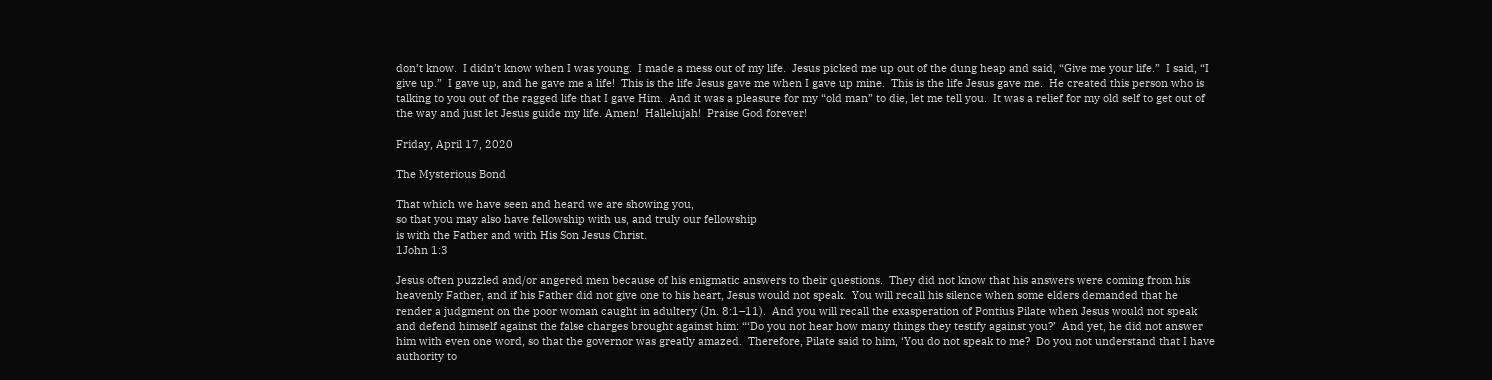don’t know.  I didn’t know when I was young.  I made a mess out of my life.  Jesus picked me up out of the dung heap and said, “Give me your life.”  I said, “I give up.”  I gave up, and he gave me a life!  This is the life Jesus gave me when I gave up mine.  This is the life Jesus gave me.  He created this person who is talking to you out of the ragged life that I gave Him.  And it was a pleasure for my “old man” to die, let me tell you.  It was a relief for my old self to get out of the way and just let Jesus guide my life. Amen!  Hallelujah!  Praise God forever!

Friday, April 17, 2020

The Mysterious Bond

That which we have seen and heard we are showing you,
so that you may also have fellowship with us, and truly our fellowship
is with the Father and with His Son Jesus Christ.
1John 1:3

Jesus often puzzled and/or angered men because of his enigmatic answers to their questions.  They did not know that his answers were coming from his heavenly Father, and if his Father did not give one to his heart, Jesus would not speak.  You will recall his silence when some elders demanded that he render a judgment on the poor woman caught in adultery (Jn. 8:1–11).  And you will recall the exasperation of Pontius Pilate when Jesus would not speak and defend himself against the false charges brought against him: “‘Do you not hear how many things they testify against you?’  And yet, he did not answer him with even one word, so that the governor was greatly amazed.  Therefore, Pilate said to him, ‘You do not speak to me?  Do you not understand that I have authority to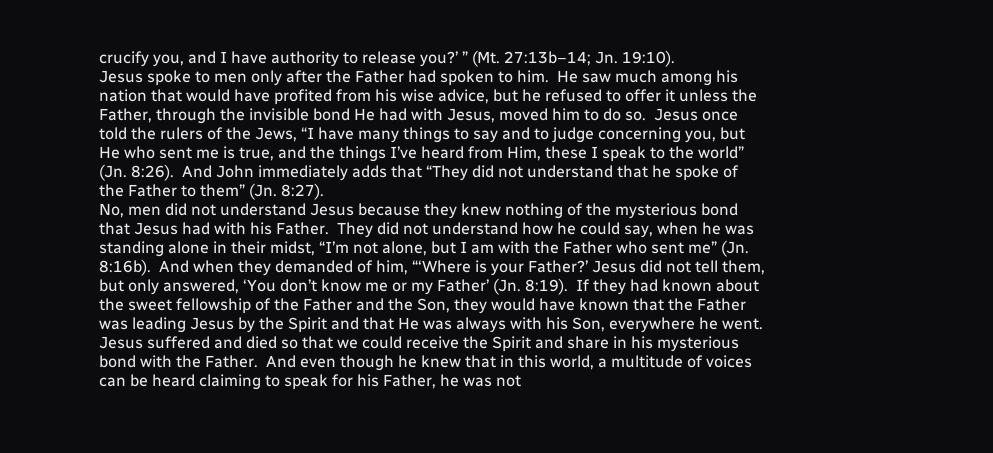crucify you, and I have authority to release you?’ ” (Mt. 27:13b–14; Jn. 19:10).
Jesus spoke to men only after the Father had spoken to him.  He saw much among his nation that would have profited from his wise advice, but he refused to offer it unless the Father, through the invisible bond He had with Jesus, moved him to do so.  Jesus once told the rulers of the Jews, “I have many things to say and to judge concerning you, but He who sent me is true, and the things I’ve heard from Him, these I speak to the world” (Jn. 8:26).  And John immediately adds that “They did not understand that he spoke of the Father to them” (Jn. 8:27).
No, men did not understand Jesus because they knew nothing of the mysterious bond that Jesus had with his Father.  They did not understand how he could say, when he was standing alone in their midst, “I’m not alone, but I am with the Father who sent me” (Jn. 8:16b).  And when they demanded of him, “‘Where is your Father?’ Jesus did not tell them, but only answered, ‘You don’t know me or my Father’ (Jn. 8:19).  If they had known about the sweet fellowship of the Father and the Son, they would have known that the Father was leading Jesus by the Spirit and that He was always with his Son, everywhere he went.
Jesus suffered and died so that we could receive the Spirit and share in his mysterious bond with the Father.  And even though he knew that in this world, a multitude of voices can be heard claiming to speak for his Father, he was not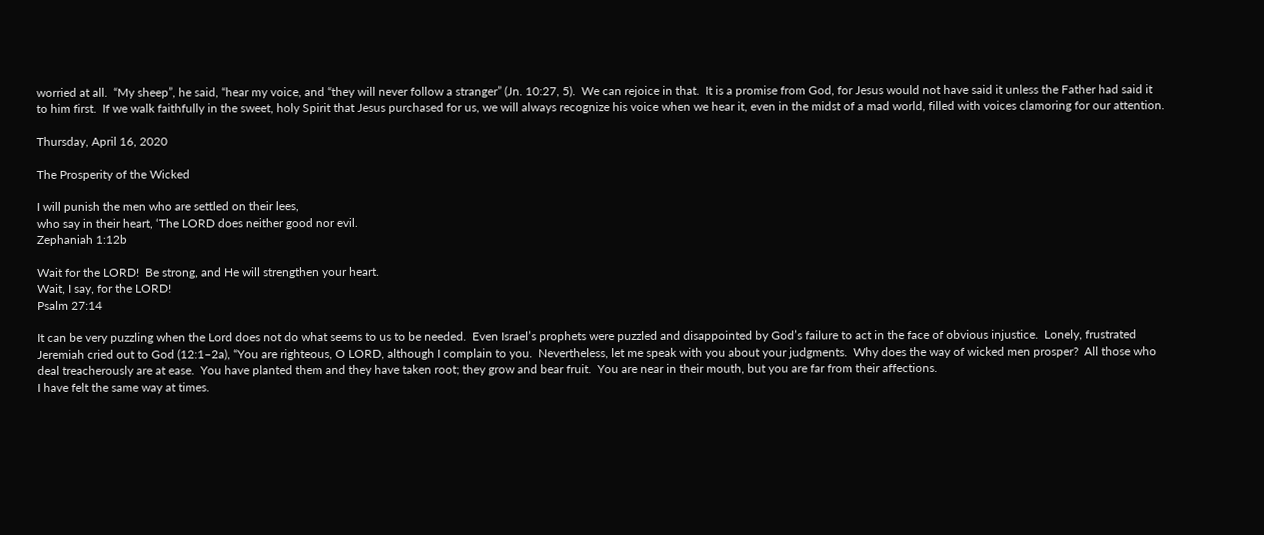worried at all.  “My sheep”, he said, “hear my voice, and “they will never follow a stranger” (Jn. 10:27, 5).  We can rejoice in that.  It is a promise from God, for Jesus would not have said it unless the Father had said it to him first.  If we walk faithfully in the sweet, holy Spirit that Jesus purchased for us, we will always recognize his voice when we hear it, even in the midst of a mad world, filled with voices clamoring for our attention.

Thursday, April 16, 2020

The Prosperity of the Wicked

I will punish the men who are settled on their lees,
who say in their heart, ‘The LORD does neither good nor evil.
Zephaniah 1:12b

Wait for the LORD!  Be strong, and He will strengthen your heart.
Wait, I say, for the LORD!
Psalm 27:14

It can be very puzzling when the Lord does not do what seems to us to be needed.  Even Israel’s prophets were puzzled and disappointed by God’s failure to act in the face of obvious injustice.  Lonely, frustrated Jeremiah cried out to God (12:1–2a), “You are righteous, O LORD, although I complain to you.  Nevertheless, let me speak with you about your judgments.  Why does the way of wicked men prosper?  All those who deal treacherously are at ease.  You have planted them and they have taken root; they grow and bear fruit.  You are near in their mouth, but you are far from their affections.
I have felt the same way at times.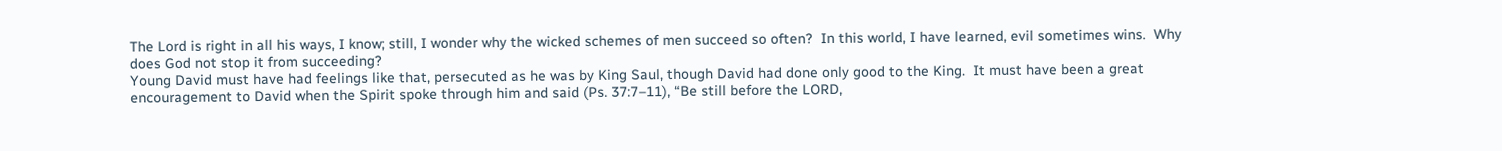The Lord is right in all his ways, I know; still, I wonder why the wicked schemes of men succeed so often?  In this world, I have learned, evil sometimes wins.  Why does God not stop it from succeeding?
Young David must have had feelings like that, persecuted as he was by King Saul, though David had done only good to the King.  It must have been a great encouragement to David when the Spirit spoke through him and said (Ps. 37:7–11), “Be still before the LORD,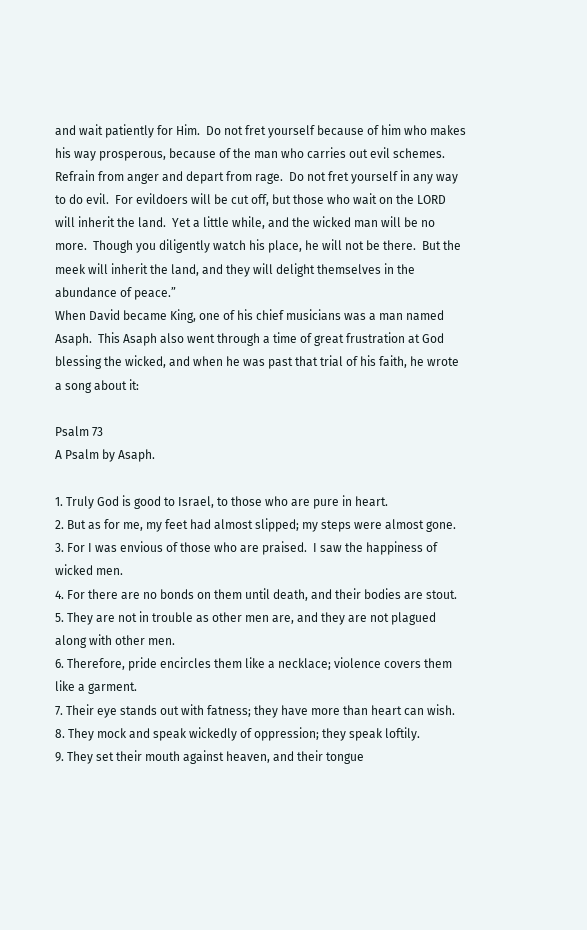and wait patiently for Him.  Do not fret yourself because of him who makes his way prosperous, because of the man who carries out evil schemes.  Refrain from anger and depart from rage.  Do not fret yourself in any way to do evil.  For evildoers will be cut off, but those who wait on the LORD will inherit the land.  Yet a little while, and the wicked man will be no more.  Though you diligently watch his place, he will not be there.  But the meek will inherit the land, and they will delight themselves in the abundance of peace.”
When David became King, one of his chief musicians was a man named Asaph.  This Asaph also went through a time of great frustration at God blessing the wicked, and when he was past that trial of his faith, he wrote a song about it:

Psalm 73
A Psalm by Asaph.

1. Truly God is good to Israel, to those who are pure in heart.
2. But as for me, my feet had almost slipped; my steps were almost gone.
3. For I was envious of those who are praised.  I saw the happiness of wicked men.
4. For there are no bonds on them until death, and their bodies are stout.
5. They are not in trouble as other men are, and they are not plagued along with other men.
6. Therefore, pride encircles them like a necklace; violence covers them like a garment.
7. Their eye stands out with fatness; they have more than heart can wish.
8. They mock and speak wickedly of oppression; they speak loftily.
9. They set their mouth against heaven, and their tongue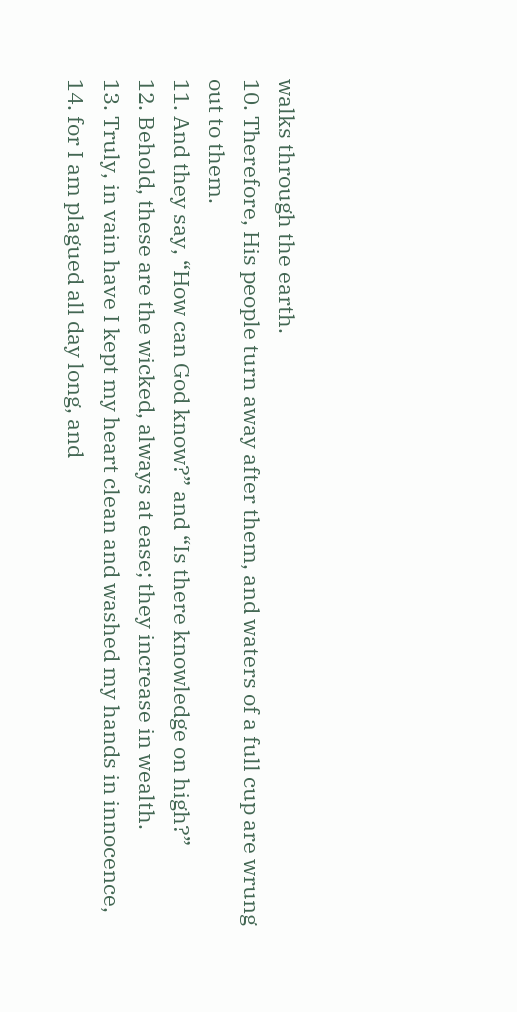walks through the earth.
10. Therefore, His people turn away after them, and waters of a full cup are wrung out to them.
11. And they say, “How can God know?” and “Is there knowledge on high?”
12. Behold, these are the wicked, always at ease; they increase in wealth.
13. Truly, in vain have I kept my heart clean and washed my hands in innocence,
14. for I am plagued all day long, and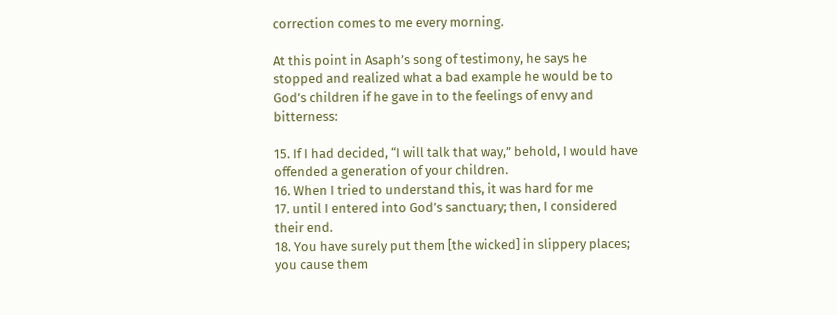correction comes to me every morning.

At this point in Asaph’s song of testimony, he says he stopped and realized what a bad example he would be to God’s children if he gave in to the feelings of envy and bitterness:

15. If I had decided, “I will talk that way,” behold, I would have offended a generation of your children.
16. When I tried to understand this, it was hard for me
17. until I entered into God’s sanctuary; then, I considered their end.
18. You have surely put them [the wicked] in slippery places; you cause them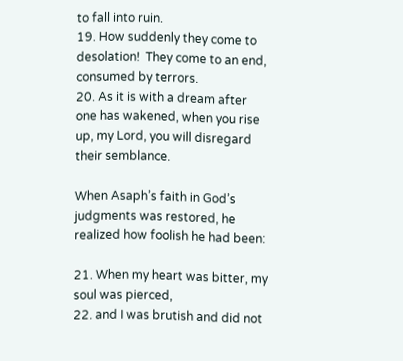to fall into ruin.
19. How suddenly they come to desolation!  They come to an end, consumed by terrors.
20. As it is with a dream after one has wakened, when you rise up, my Lord, you will disregard their semblance.

When Asaph’s faith in God’s judgments was restored, he realized how foolish he had been:

21. When my heart was bitter, my soul was pierced,
22. and I was brutish and did not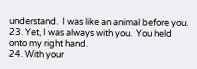understand.  I was like an animal before you.
23. Yet, I was always with you.  You held onto my right hand.
24. With your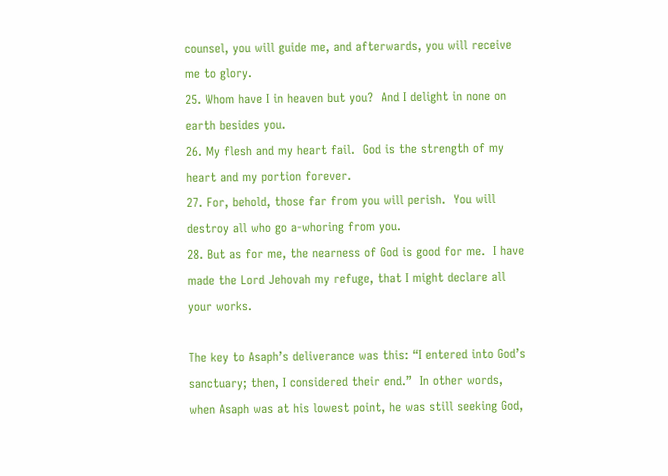counsel, you will guide me, and afterwards, you will receive me to glory.
25. Whom have I in heaven but you?  And I delight in none on earth besides you.
26. My flesh and my heart fail.  God is the strength of my heart and my portion forever.
27. For, behold, those far from you will perish.  You will destroy all who go a-whoring from you.
28. But as for me, the nearness of God is good for me.  I have made the Lord Jehovah my refuge, that I might declare all your works.

The key to Asaph’s deliverance was this: “I entered into God’s sanctuary; then, I considered their end.”  In other words, when Asaph was at his lowest point, he was still seeking God,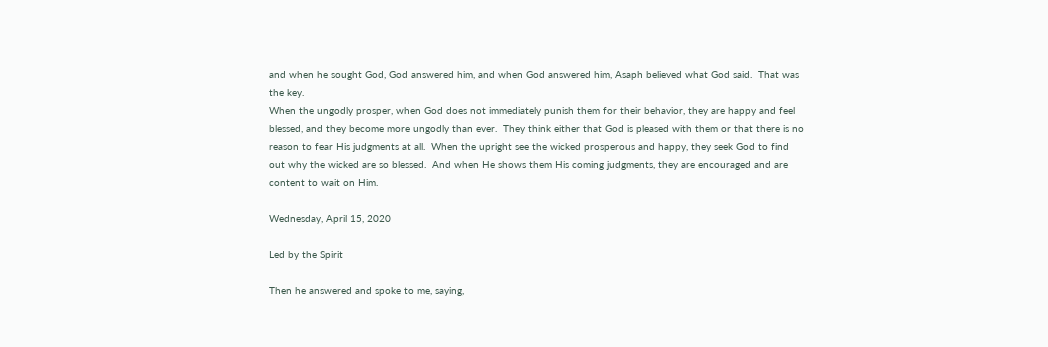and when he sought God, God answered him, and when God answered him, Asaph believed what God said.  That was the key.
When the ungodly prosper, when God does not immediately punish them for their behavior, they are happy and feel blessed, and they become more ungodly than ever.  They think either that God is pleased with them or that there is no reason to fear His judgments at all.  When the upright see the wicked prosperous and happy, they seek God to find out why the wicked are so blessed.  And when He shows them His coming judgments, they are encouraged and are content to wait on Him.

Wednesday, April 15, 2020

Led by the Spirit

Then he answered and spoke to me, saying,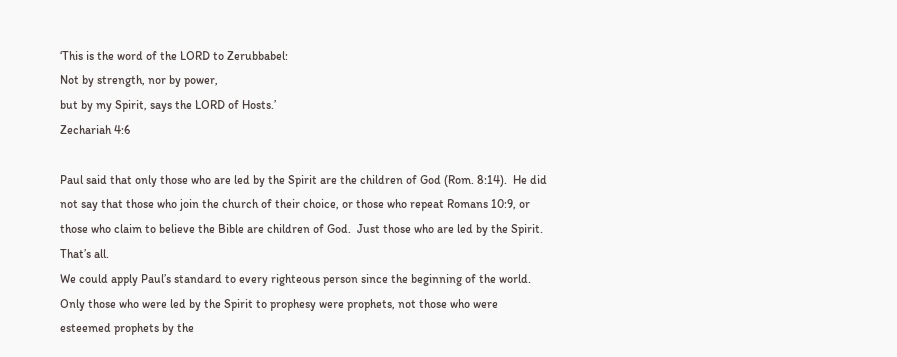‘This is the word of the LORD to Zerubbabel:
Not by strength, nor by power,
but by my Spirit, says the LORD of Hosts.’
Zechariah 4:6

Paul said that only those who are led by the Spirit are the children of God (Rom. 8:14).  He did not say that those who join the church of their choice, or those who repeat Romans 10:9, or those who claim to believe the Bible are children of God.  Just those who are led by the Spirit.  That’s all.
We could apply Paul’s standard to every righteous person since the beginning of the world.  Only those who were led by the Spirit to prophesy were prophets, not those who were esteemed prophets by the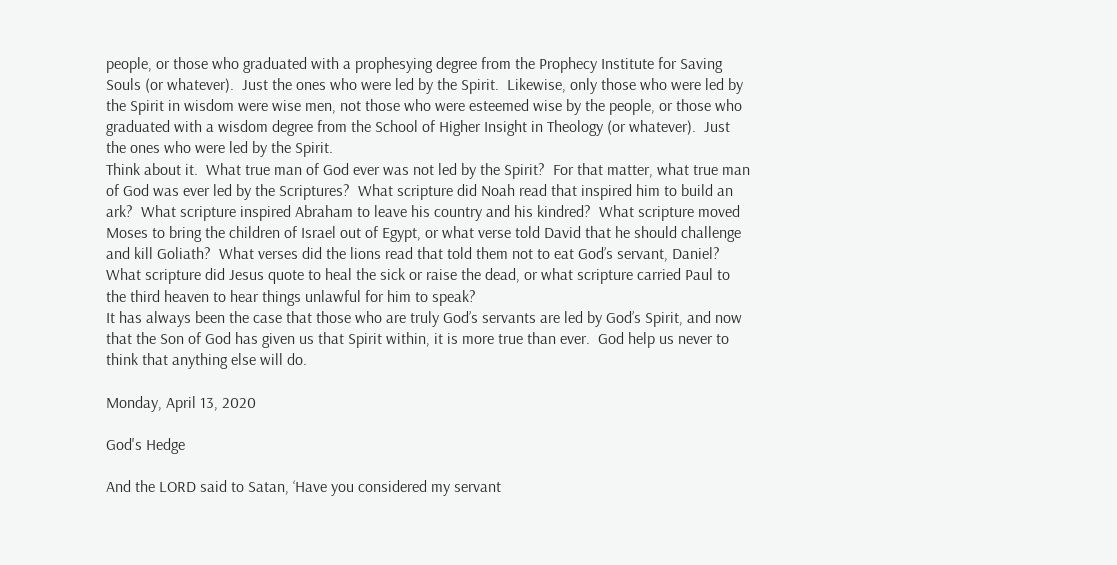people, or those who graduated with a prophesying degree from the Prophecy Institute for Saving Souls (or whatever).  Just the ones who were led by the Spirit.  Likewise, only those who were led by the Spirit in wisdom were wise men, not those who were esteemed wise by the people, or those who graduated with a wisdom degree from the School of Higher Insight in Theology (or whatever).  Just the ones who were led by the Spirit.
Think about it.  What true man of God ever was not led by the Spirit?  For that matter, what true man of God was ever led by the Scriptures?  What scripture did Noah read that inspired him to build an ark?  What scripture inspired Abraham to leave his country and his kindred?  What scripture moved Moses to bring the children of Israel out of Egypt, or what verse told David that he should challenge and kill Goliath?  What verses did the lions read that told them not to eat God’s servant, Daniel?  What scripture did Jesus quote to heal the sick or raise the dead, or what scripture carried Paul to the third heaven to hear things unlawful for him to speak?
It has always been the case that those who are truly God’s servants are led by God’s Spirit, and now that the Son of God has given us that Spirit within, it is more true than ever.  God help us never to think that anything else will do.

Monday, April 13, 2020

God's Hedge

And the LORD said to Satan, ‘Have you considered my servant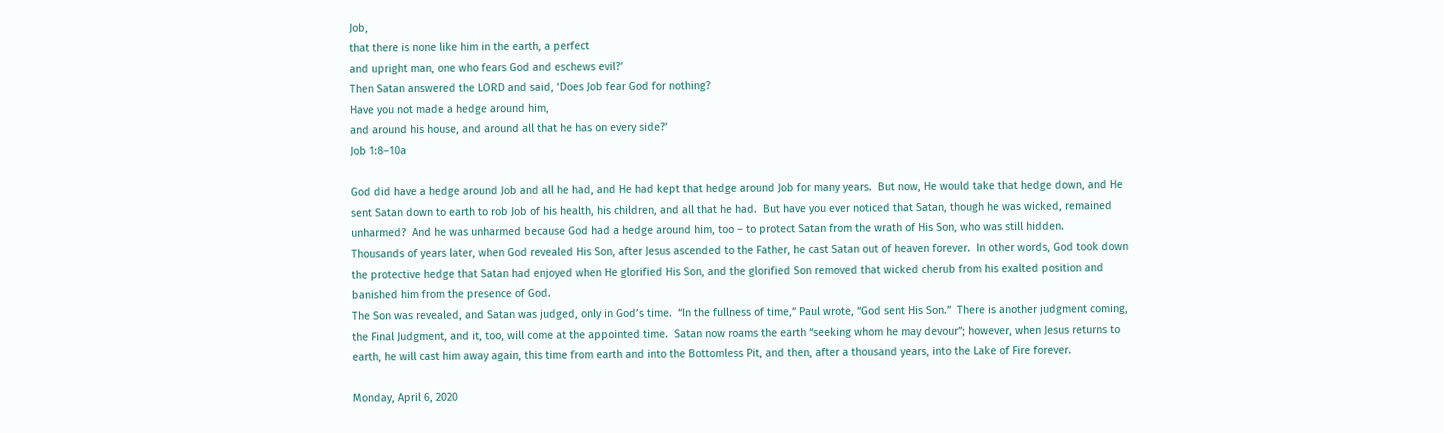Job,
that there is none like him in the earth, a perfect
and upright man, one who fears God and eschews evil?’
Then Satan answered the LORD and said, ‘Does Job fear God for nothing?
Have you not made a hedge around him,
and around his house, and around all that he has on every side?’
Job 1:8–10a

God did have a hedge around Job and all he had, and He had kept that hedge around Job for many years.  But now, He would take that hedge down, and He sent Satan down to earth to rob Job of his health, his children, and all that he had.  But have you ever noticed that Satan, though he was wicked, remained unharmed?  And he was unharmed because God had a hedge around him, too – to protect Satan from the wrath of His Son, who was still hidden.
Thousands of years later, when God revealed His Son, after Jesus ascended to the Father, he cast Satan out of heaven forever.  In other words, God took down the protective hedge that Satan had enjoyed when He glorified His Son, and the glorified Son removed that wicked cherub from his exalted position and banished him from the presence of God.
The Son was revealed, and Satan was judged, only in God’s time.  “In the fullness of time,” Paul wrote, “God sent His Son.”  There is another judgment coming, the Final Judgment, and it, too, will come at the appointed time.  Satan now roams the earth “seeking whom he may devour”; however, when Jesus returns to earth, he will cast him away again, this time from earth and into the Bottomless Pit, and then, after a thousand years, into the Lake of Fire forever.

Monday, April 6, 2020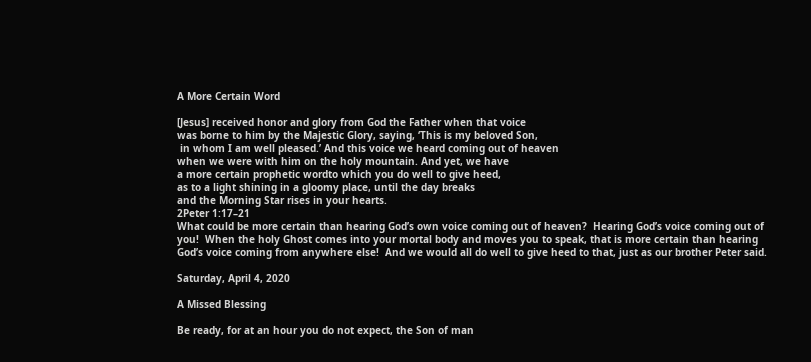A More Certain Word

[Jesus] received honor and glory from God the Father when that voice
was borne to him by the Majestic Glory, saying, ‘This is my beloved Son,
 in whom I am well pleased.’ And this voice we heard coming out of heaven
when we were with him on the holy mountain. And yet, we have
a more certain prophetic wordto which you do well to give heed,
as to a light shining in a gloomy place, until the day breaks
and the Morning Star rises in your hearts.
2Peter 1:17–21
What could be more certain than hearing God’s own voice coming out of heaven?  Hearing God’s voice coming out of you!  When the holy Ghost comes into your mortal body and moves you to speak, that is more certain than hearing God’s voice coming from anywhere else!  And we would all do well to give heed to that, just as our brother Peter said.

Saturday, April 4, 2020

A Missed Blessing

Be ready, for at an hour you do not expect, the Son of man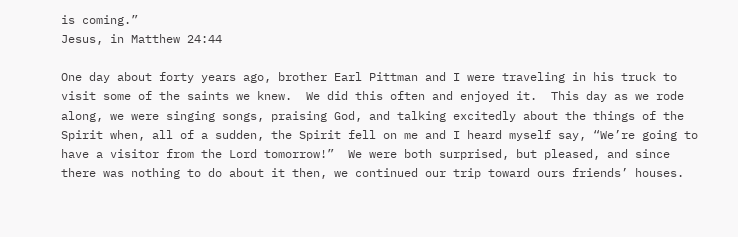is coming.”
Jesus, in Matthew 24:44

One day about forty years ago, brother Earl Pittman and I were traveling in his truck to visit some of the saints we knew.  We did this often and enjoyed it.  This day as we rode along, we were singing songs, praising God, and talking excitedly about the things of the Spirit when, all of a sudden, the Spirit fell on me and I heard myself say, “We’re going to have a visitor from the Lord tomorrow!”  We were both surprised, but pleased, and since there was nothing to do about it then, we continued our trip toward ours friends’ houses.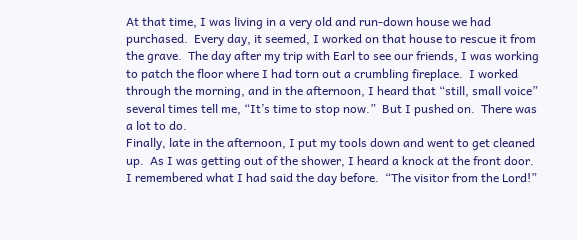At that time, I was living in a very old and run-down house we had purchased.  Every day, it seemed, I worked on that house to rescue it from the grave.  The day after my trip with Earl to see our friends, I was working to patch the floor where I had torn out a crumbling fireplace.  I worked through the morning, and in the afternoon, I heard that “still, small voice” several times tell me, “It’s time to stop now.”  But I pushed on.  There was a lot to do.
Finally, late in the afternoon, I put my tools down and went to get cleaned up.  As I was getting out of the shower, I heard a knock at the front door.  I remembered what I had said the day before.  “The visitor from the Lord!”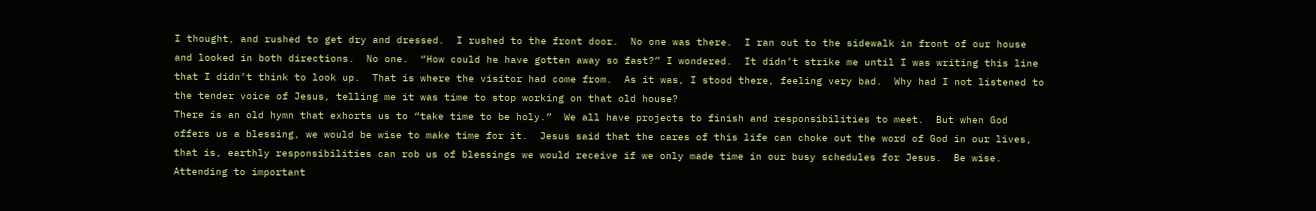I thought, and rushed to get dry and dressed.  I rushed to the front door.  No one was there.  I ran out to the sidewalk in front of our house and looked in both directions.  No one.  “How could he have gotten away so fast?” I wondered.  It didn’t strike me until I was writing this line that I didn’t think to look up.  That is where the visitor had come from.  As it was, I stood there, feeling very bad.  Why had I not listened to the tender voice of Jesus, telling me it was time to stop working on that old house?
There is an old hymn that exhorts us to “take time to be holy.”  We all have projects to finish and responsibilities to meet.  But when God offers us a blessing, we would be wise to make time for it.  Jesus said that the cares of this life can choke out the word of God in our lives, that is, earthly responsibilities can rob us of blessings we would receive if we only made time in our busy schedules for Jesus.  Be wise.  Attending to important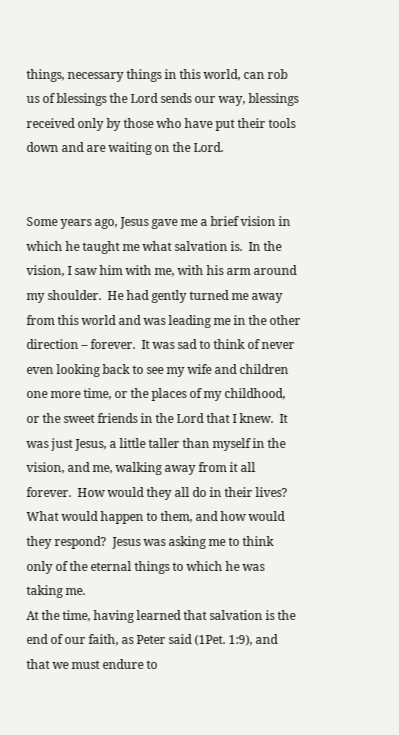things, necessary things in this world, can rob us of blessings the Lord sends our way, blessings received only by those who have put their tools down and are waiting on the Lord.


Some years ago, Jesus gave me a brief vision in which he taught me what salvation is.  In the vision, I saw him with me, with his arm around my shoulder.  He had gently turned me away from this world and was leading me in the other direction – forever.  It was sad to think of never even looking back to see my wife and children one more time, or the places of my childhood, or the sweet friends in the Lord that I knew.  It was just Jesus, a little taller than myself in the vision, and me, walking away from it all forever.  How would they all do in their lives?  What would happen to them, and how would they respond?  Jesus was asking me to think only of the eternal things to which he was taking me.
At the time, having learned that salvation is the end of our faith, as Peter said (1Pet. 1:9), and that we must endure to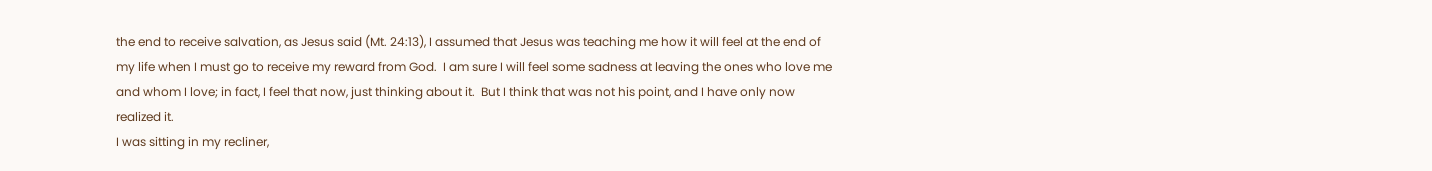the end to receive salvation, as Jesus said (Mt. 24:13), I assumed that Jesus was teaching me how it will feel at the end of my life when I must go to receive my reward from God.  I am sure I will feel some sadness at leaving the ones who love me and whom I love; in fact, I feel that now, just thinking about it.  But I think that was not his point, and I have only now realized it.
I was sitting in my recliner,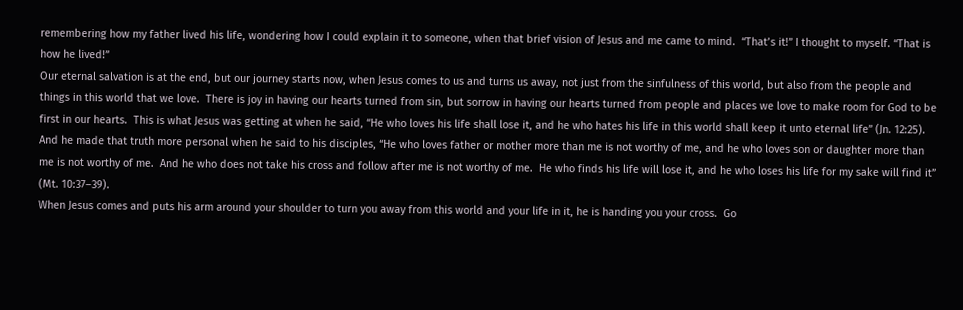remembering how my father lived his life, wondering how I could explain it to someone, when that brief vision of Jesus and me came to mind.  “That’s it!” I thought to myself. “That is how he lived!”
Our eternal salvation is at the end, but our journey starts now, when Jesus comes to us and turns us away, not just from the sinfulness of this world, but also from the people and things in this world that we love.  There is joy in having our hearts turned from sin, but sorrow in having our hearts turned from people and places we love to make room for God to be first in our hearts.  This is what Jesus was getting at when he said, “He who loves his life shall lose it, and he who hates his life in this world shall keep it unto eternal life” (Jn. 12:25).  And he made that truth more personal when he said to his disciples, “He who loves father or mother more than me is not worthy of me, and he who loves son or daughter more than me is not worthy of me.  And he who does not take his cross and follow after me is not worthy of me.  He who finds his life will lose it, and he who loses his life for my sake will find it” (Mt. 10:37–39).
When Jesus comes and puts his arm around your shoulder to turn you away from this world and your life in it, he is handing you your cross.  Go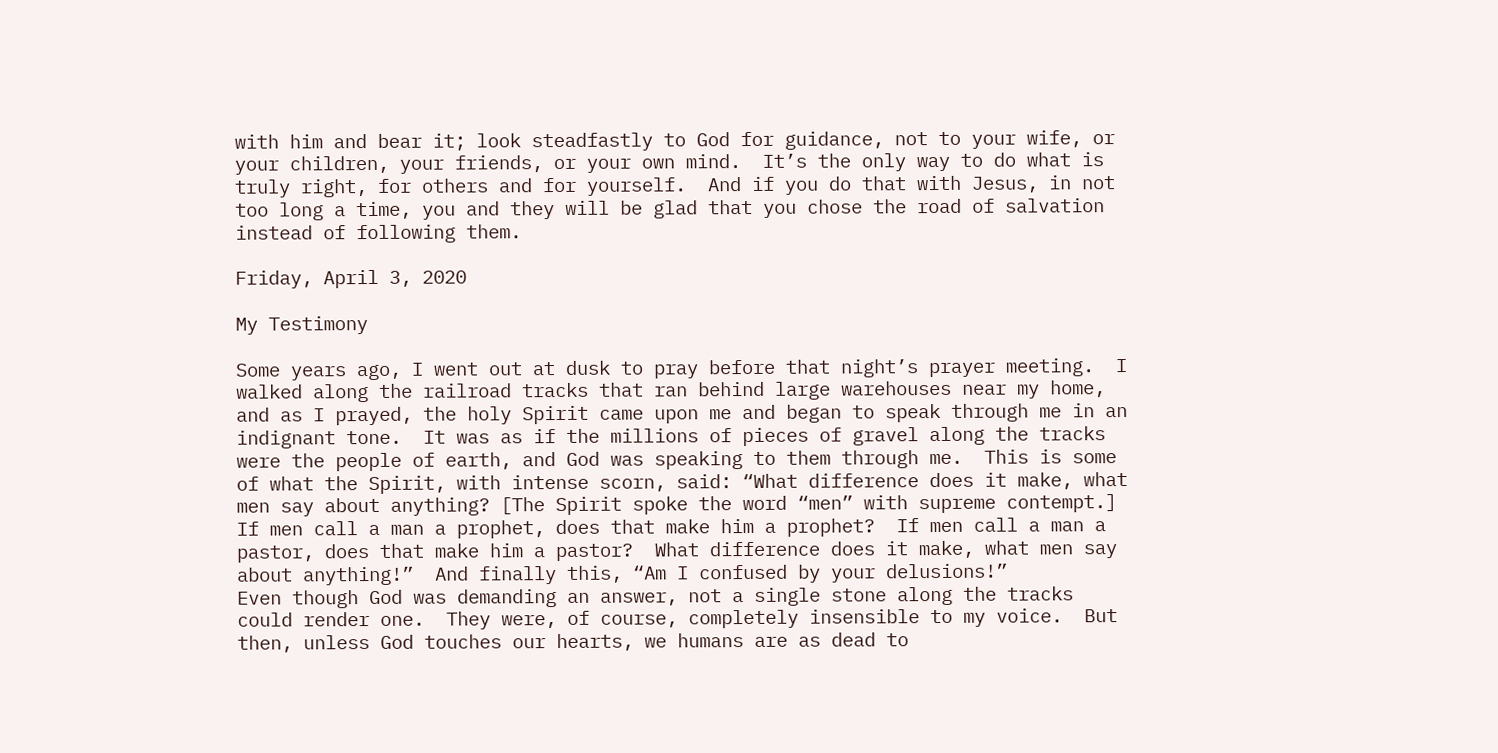with him and bear it; look steadfastly to God for guidance, not to your wife, or your children, your friends, or your own mind.  It’s the only way to do what is truly right, for others and for yourself.  And if you do that with Jesus, in not too long a time, you and they will be glad that you chose the road of salvation instead of following them.

Friday, April 3, 2020

My Testimony

Some years ago, I went out at dusk to pray before that night’s prayer meeting.  I walked along the railroad tracks that ran behind large warehouses near my home, and as I prayed, the holy Spirit came upon me and began to speak through me in an indignant tone.  It was as if the millions of pieces of gravel along the tracks were the people of earth, and God was speaking to them through me.  This is some of what the Spirit, with intense scorn, said: “What difference does it make, what men say about anything? [The Spirit spoke the word “men” with supreme contempt.]  If men call a man a prophet, does that make him a prophet?  If men call a man a pastor, does that make him a pastor?  What difference does it make, what men say about anything!”  And finally this, “Am I confused by your delusions!”
Even though God was demanding an answer, not a single stone along the tracks could render one.  They were, of course, completely insensible to my voice.  But then, unless God touches our hearts, we humans are as dead to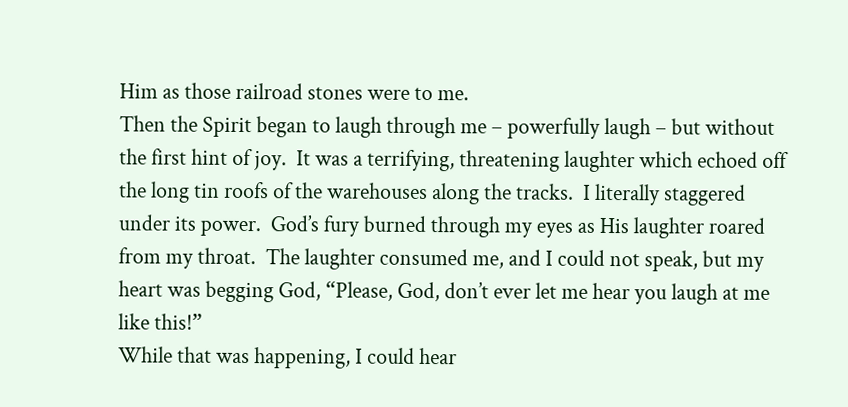Him as those railroad stones were to me.
Then the Spirit began to laugh through me – powerfully laugh – but without the first hint of joy.  It was a terrifying, threatening laughter which echoed off the long tin roofs of the warehouses along the tracks.  I literally staggered under its power.  God’s fury burned through my eyes as His laughter roared from my throat.  The laughter consumed me, and I could not speak, but my heart was begging God, “Please, God, don’t ever let me hear you laugh at me like this!”
While that was happening, I could hear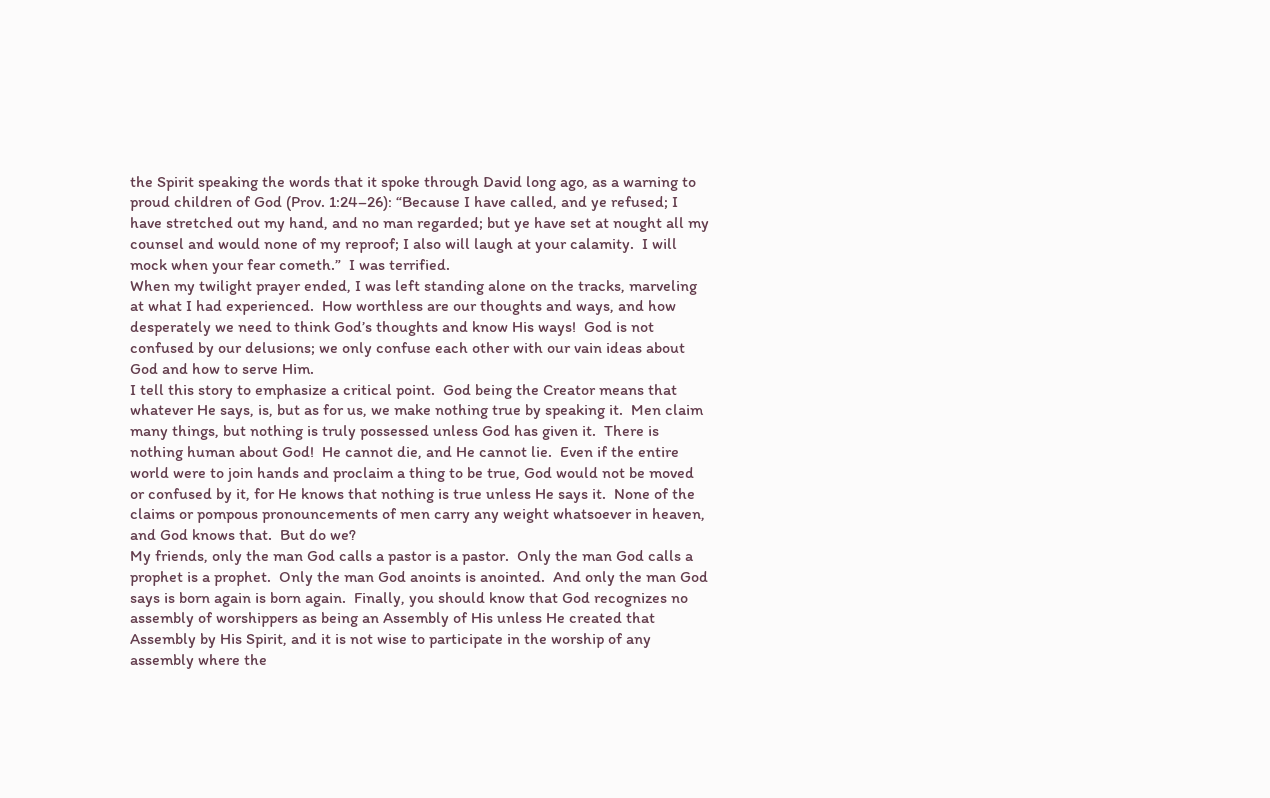the Spirit speaking the words that it spoke through David long ago, as a warning to proud children of God (Prov. 1:24–26): “Because I have called, and ye refused; I have stretched out my hand, and no man regarded; but ye have set at nought all my counsel and would none of my reproof; I also will laugh at your calamity.  I will mock when your fear cometh.”  I was terrified.
When my twilight prayer ended, I was left standing alone on the tracks, marveling at what I had experienced.  How worthless are our thoughts and ways, and how desperately we need to think God’s thoughts and know His ways!  God is not confused by our delusions; we only confuse each other with our vain ideas about God and how to serve Him.
I tell this story to emphasize a critical point.  God being the Creator means that whatever He says, is, but as for us, we make nothing true by speaking it.  Men claim many things, but nothing is truly possessed unless God has given it.  There is nothing human about God!  He cannot die, and He cannot lie.  Even if the entire world were to join hands and proclaim a thing to be true, God would not be moved or confused by it, for He knows that nothing is true unless He says it.  None of the claims or pompous pronouncements of men carry any weight whatsoever in heaven, and God knows that.  But do we?
My friends, only the man God calls a pastor is a pastor.  Only the man God calls a prophet is a prophet.  Only the man God anoints is anointed.  And only the man God says is born again is born again.  Finally, you should know that God recognizes no assembly of worshippers as being an Assembly of His unless He created that Assembly by His Spirit, and it is not wise to participate in the worship of any assembly where the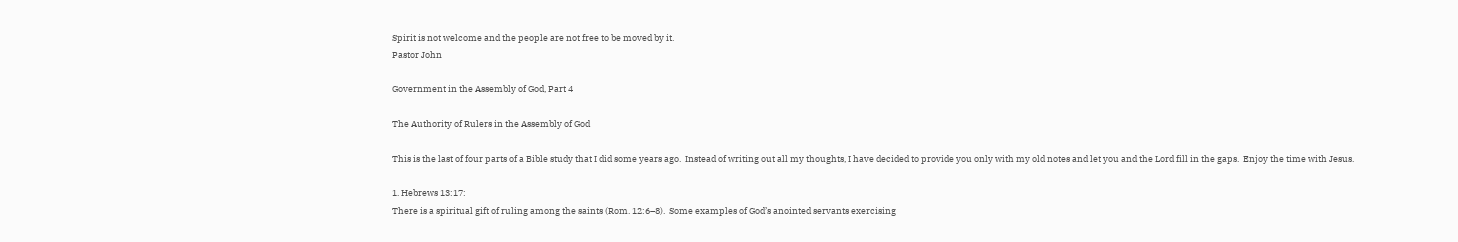Spirit is not welcome and the people are not free to be moved by it.
Pastor John

Government in the Assembly of God, Part 4

The Authority of Rulers in the Assembly of God

This is the last of four parts of a Bible study that I did some years ago.  Instead of writing out all my thoughts, I have decided to provide you only with my old notes and let you and the Lord fill in the gaps.  Enjoy the time with Jesus.

1. Hebrews 13:17:
There is a spiritual gift of ruling among the saints (Rom. 12:6–8).  Some examples of God’s anointed servants exercising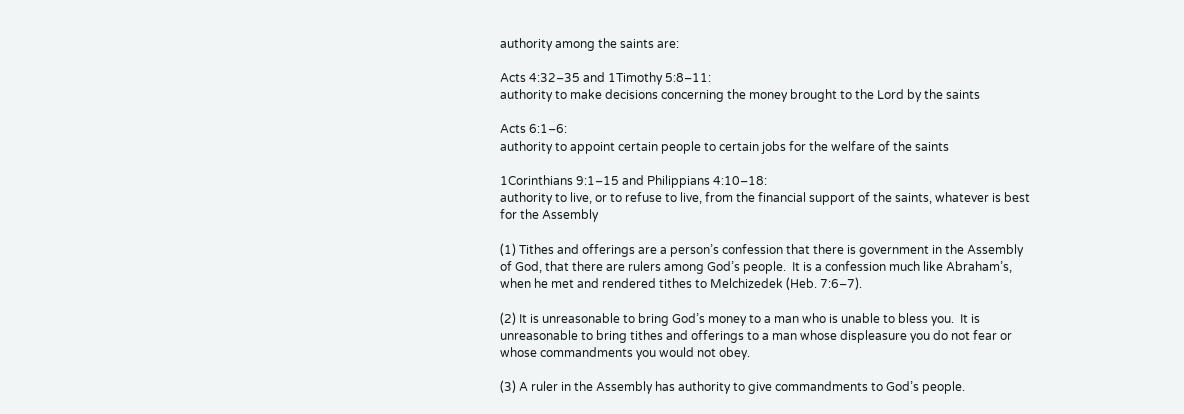authority among the saints are:

Acts 4:32–35 and 1Timothy 5:8–11:
authority to make decisions concerning the money brought to the Lord by the saints

Acts 6:1–6:
authority to appoint certain people to certain jobs for the welfare of the saints

1Corinthians 9:1–15 and Philippians 4:10–18:
authority to live, or to refuse to live, from the financial support of the saints, whatever is best for the Assembly

(1) Tithes and offerings are a person’s confession that there is government in the Assembly of God, that there are rulers among God’s people.  It is a confession much like Abraham’s, when he met and rendered tithes to Melchizedek (Heb. 7:6–7).

(2) It is unreasonable to bring God’s money to a man who is unable to bless you.  It is unreasonable to bring tithes and offerings to a man whose displeasure you do not fear or whose commandments you would not obey.

(3) A ruler in the Assembly has authority to give commandments to God’s people.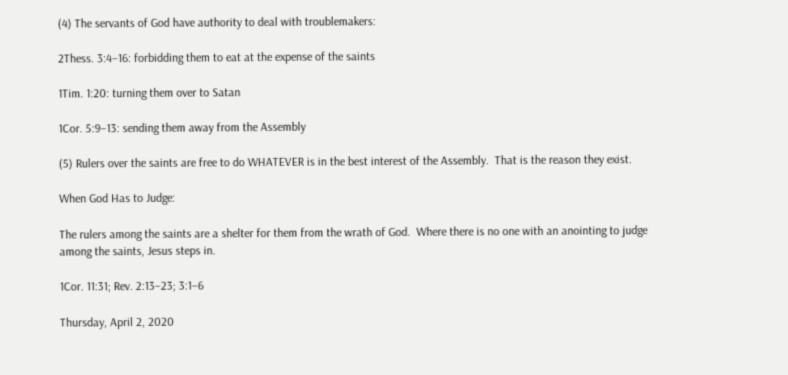(4) The servants of God have authority to deal with troublemakers:

2Thess. 3:4–16: forbidding them to eat at the expense of the saints

1Tim. 1:20: turning them over to Satan

1Cor. 5:9–13: sending them away from the Assembly

(5) Rulers over the saints are free to do WHATEVER is in the best interest of the Assembly.  That is the reason they exist.

When God Has to Judge:

The rulers among the saints are a shelter for them from the wrath of God.  Where there is no one with an anointing to judge among the saints, Jesus steps in.

1Cor. 11:31; Rev. 2:13–23; 3:1–6

Thursday, April 2, 2020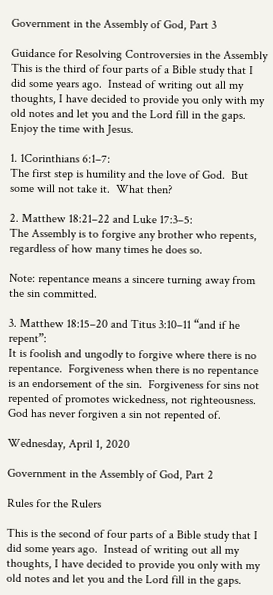Government in the Assembly of God, Part 3

Guidance for Resolving Controversies in the Assembly
This is the third of four parts of a Bible study that I did some years ago.  Instead of writing out all my thoughts, I have decided to provide you only with my old notes and let you and the Lord fill in the gaps.  Enjoy the time with Jesus.

1. 1Corinthians 6:1–7:
The first step is humility and the love of God.  But some will not take it.  What then?

2. Matthew 18:21–22 and Luke 17:3–5:
The Assembly is to forgive any brother who repents, regardless of how many times he does so.

Note: repentance means a sincere turning away from the sin committed.

3. Matthew 18:15–20 and Titus 3:10–11 “and if he repent”:
It is foolish and ungodly to forgive where there is no repentance.  Forgiveness when there is no repentance is an endorsement of the sin.  Forgiveness for sins not repented of promotes wickedness, not righteousness.  God has never forgiven a sin not repented of.

Wednesday, April 1, 2020

Government in the Assembly of God, Part 2

Rules for the Rulers

This is the second of four parts of a Bible study that I did some years ago.  Instead of writing out all my thoughts, I have decided to provide you only with my old notes and let you and the Lord fill in the gaps.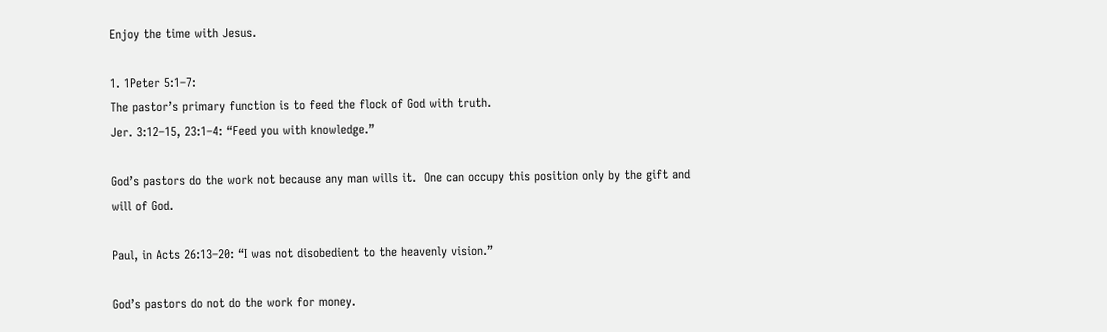Enjoy the time with Jesus.

1. 1Peter 5:1–7:
The pastor’s primary function is to feed the flock of God with truth.
Jer. 3:12–15, 23:1–4: “Feed you with knowledge.”

God’s pastors do the work not because any man wills it.  One can occupy this position only by the gift and will of God.

Paul, in Acts 26:13–20: “I was not disobedient to the heavenly vision.”

God’s pastors do not do the work for money.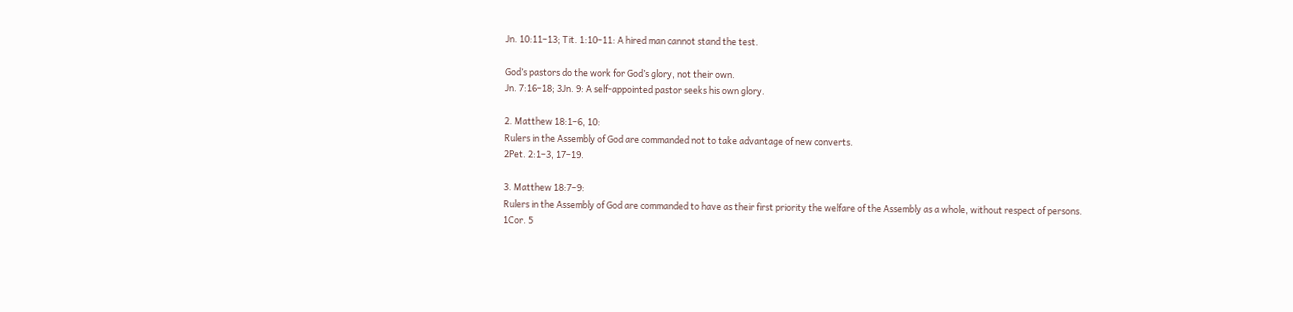Jn. 10:11–13; Tit. 1:10–11: A hired man cannot stand the test.

God’s pastors do the work for God’s glory, not their own.
Jn. 7:16–18; 3Jn. 9: A self-appointed pastor seeks his own glory.

2. Matthew 18:1–6, 10:
Rulers in the Assembly of God are commanded not to take advantage of new converts.
2Pet. 2:1–3, 17–19.

3. Matthew 18:7–9:
Rulers in the Assembly of God are commanded to have as their first priority the welfare of the Assembly as a whole, without respect of persons.
1Cor. 5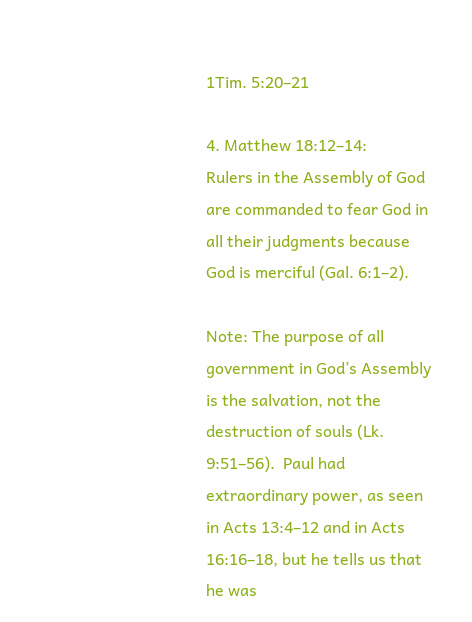1Tim. 5:20–21

4. Matthew 18:12–14:
Rulers in the Assembly of God are commanded to fear God in all their judgments because God is merciful (Gal. 6:1–2).

Note: The purpose of all government in God’s Assembly is the salvation, not the destruction of souls (Lk. 9:51–56).  Paul had extraordinary power, as seen in Acts 13:4–12 and in Acts 16:16–18, but he tells us that he was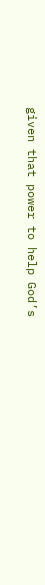given that power to help God’s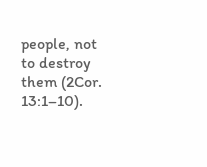people, not to destroy them (2Cor. 13:1–10).